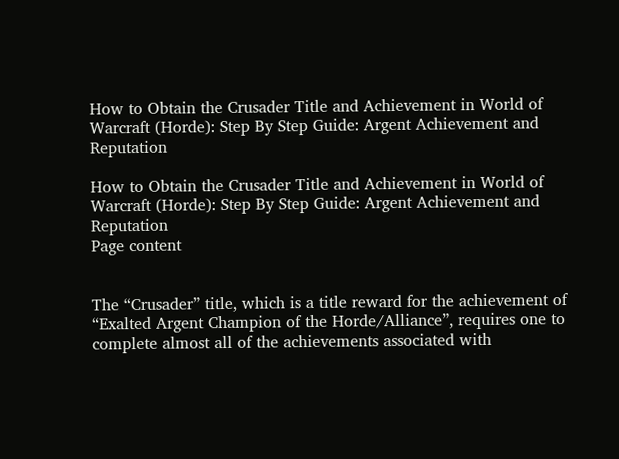How to Obtain the Crusader Title and Achievement in World of Warcraft (Horde): Step By Step Guide: Argent Achievement and Reputation

How to Obtain the Crusader Title and Achievement in World of Warcraft (Horde): Step By Step Guide: Argent Achievement and Reputation
Page content


The “Crusader” title, which is a title reward for the achievement of “Exalted Argent Champion of the Horde/Alliance”, requires one to complete almost all of the achievements associated with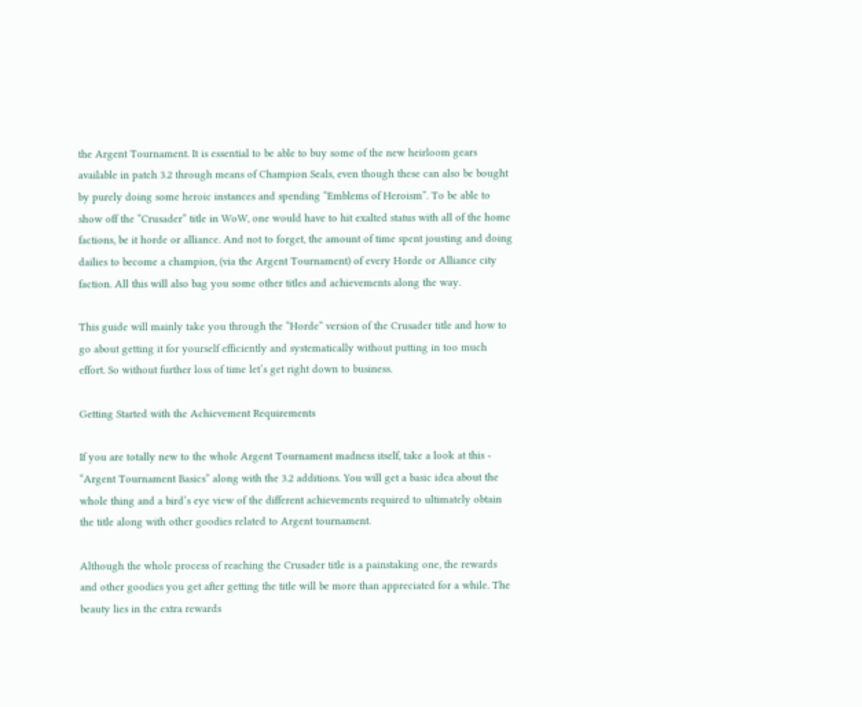the Argent Tournament. It is essential to be able to buy some of the new heirloom gears available in patch 3.2 through means of Champion Seals, even though these can also be bought by purely doing some heroic instances and spending “Emblems of Heroism”. To be able to show off the “Crusader” title in WoW, one would have to hit exalted status with all of the home factions, be it horde or alliance. And not to forget, the amount of time spent jousting and doing dailies to become a champion, (via the Argent Tournament) of every Horde or Alliance city faction. All this will also bag you some other titles and achievements along the way.

This guide will mainly take you through the “Horde” version of the Crusader title and how to go about getting it for yourself efficiently and systematically without putting in too much effort. So without further loss of time let’s get right down to business.

Getting Started with the Achievement Requirements

If you are totally new to the whole Argent Tournament madness itself, take a look at this - “Argent Tournament Basics” along with the 3.2 additions. You will get a basic idea about the whole thing and a bird’s eye view of the different achievements required to ultimately obtain the title along with other goodies related to Argent tournament.

Although the whole process of reaching the Crusader title is a painstaking one, the rewards and other goodies you get after getting the title will be more than appreciated for a while. The beauty lies in the extra rewards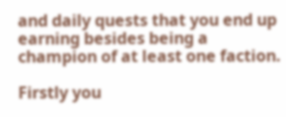and daily quests that you end up earning besides being a champion of at least one faction.

Firstly you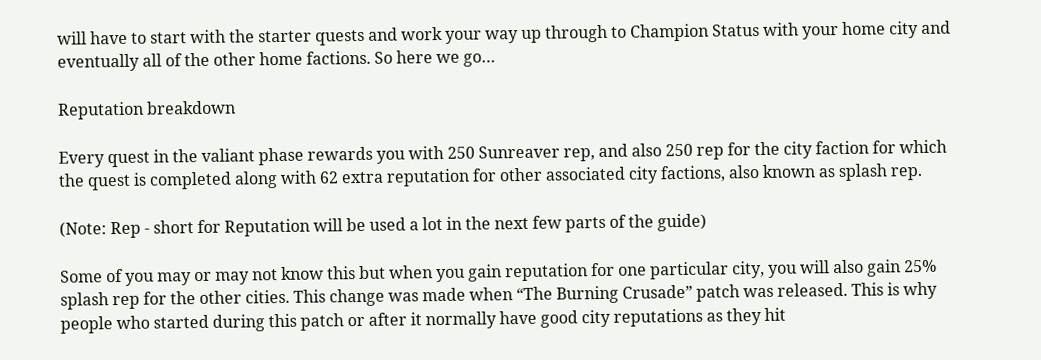will have to start with the starter quests and work your way up through to Champion Status with your home city and eventually all of the other home factions. So here we go…

Reputation breakdown

Every quest in the valiant phase rewards you with 250 Sunreaver rep, and also 250 rep for the city faction for which the quest is completed along with 62 extra reputation for other associated city factions, also known as splash rep.

(Note: Rep - short for Reputation will be used a lot in the next few parts of the guide)

Some of you may or may not know this but when you gain reputation for one particular city, you will also gain 25% splash rep for the other cities. This change was made when “The Burning Crusade” patch was released. This is why people who started during this patch or after it normally have good city reputations as they hit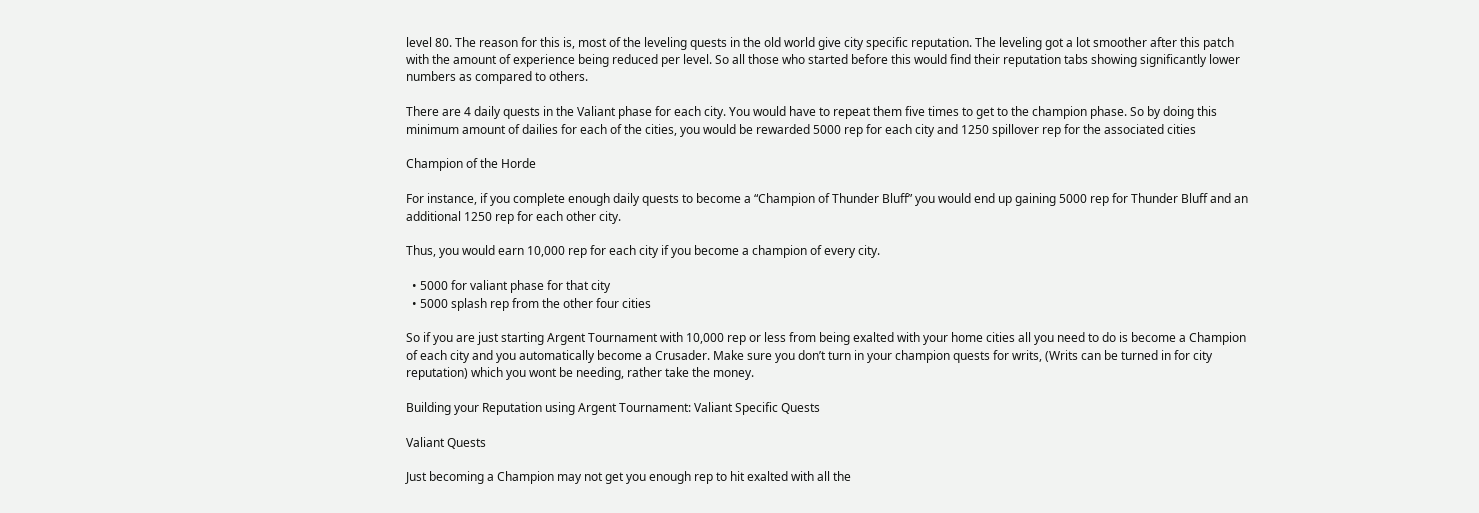level 80. The reason for this is, most of the leveling quests in the old world give city specific reputation. The leveling got a lot smoother after this patch with the amount of experience being reduced per level. So all those who started before this would find their reputation tabs showing significantly lower numbers as compared to others.

There are 4 daily quests in the Valiant phase for each city. You would have to repeat them five times to get to the champion phase. So by doing this minimum amount of dailies for each of the cities, you would be rewarded 5000 rep for each city and 1250 spillover rep for the associated cities

Champion of the Horde

For instance, if you complete enough daily quests to become a “Champion of Thunder Bluff” you would end up gaining 5000 rep for Thunder Bluff and an additional 1250 rep for each other city.

Thus, you would earn 10,000 rep for each city if you become a champion of every city.

  • 5000 for valiant phase for that city
  • 5000 splash rep from the other four cities

So if you are just starting Argent Tournament with 10,000 rep or less from being exalted with your home cities all you need to do is become a Champion of each city and you automatically become a Crusader. Make sure you don’t turn in your champion quests for writs, (Writs can be turned in for city reputation) which you wont be needing, rather take the money.

Building your Reputation using Argent Tournament: Valiant Specific Quests

Valiant Quests

Just becoming a Champion may not get you enough rep to hit exalted with all the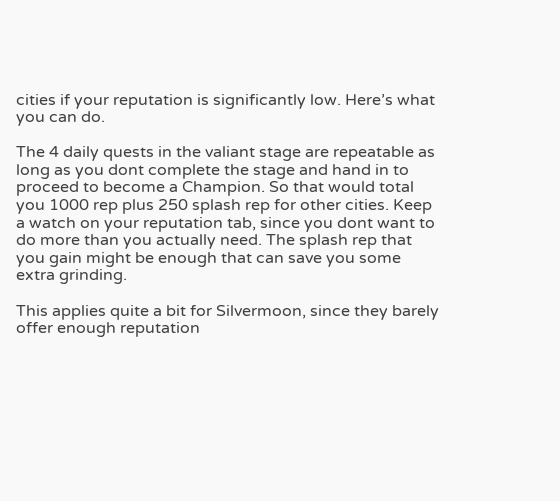cities if your reputation is significantly low. Here’s what you can do.

The 4 daily quests in the valiant stage are repeatable as long as you dont complete the stage and hand in to proceed to become a Champion. So that would total you 1000 rep plus 250 splash rep for other cities. Keep a watch on your reputation tab, since you dont want to do more than you actually need. The splash rep that you gain might be enough that can save you some extra grinding.

This applies quite a bit for Silvermoon, since they barely offer enough reputation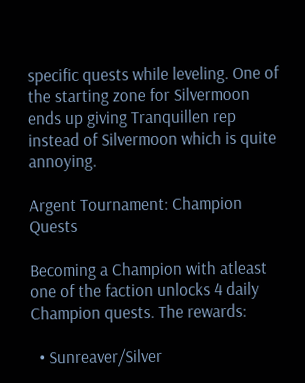specific quests while leveling. One of the starting zone for Silvermoon ends up giving Tranquillen rep instead of Silvermoon which is quite annoying.

Argent Tournament: Champion Quests

Becoming a Champion with atleast one of the faction unlocks 4 daily Champion quests. The rewards:

  • Sunreaver/Silver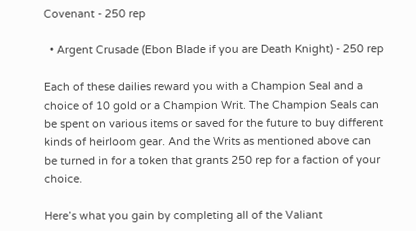Covenant - 250 rep

  • Argent Crusade (Ebon Blade if you are Death Knight) - 250 rep

Each of these dailies reward you with a Champion Seal and a choice of 10 gold or a Champion Writ. The Champion Seals can be spent on various items or saved for the future to buy different kinds of heirloom gear. And the Writs as mentioned above can be turned in for a token that grants 250 rep for a faction of your choice.

Here’s what you gain by completing all of the Valiant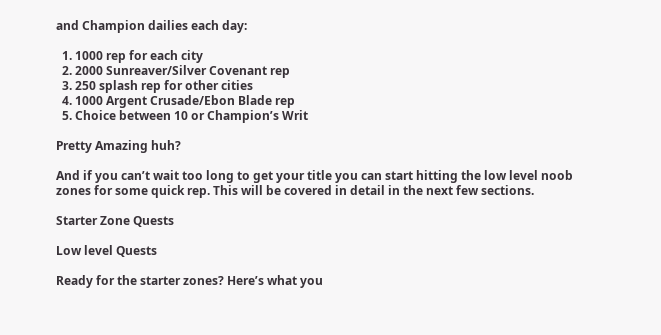and Champion dailies each day:

  1. 1000 rep for each city
  2. 2000 Sunreaver/Silver Covenant rep
  3. 250 splash rep for other cities
  4. 1000 Argent Crusade/Ebon Blade rep
  5. Choice between 10 or Champion’s Writ

Pretty Amazing huh?

And if you can’t wait too long to get your title you can start hitting the low level noob zones for some quick rep. This will be covered in detail in the next few sections.

Starter Zone Quests

Low level Quests

Ready for the starter zones? Here’s what you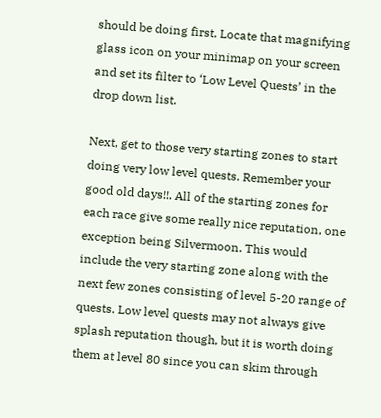should be doing first. Locate that magnifying glass icon on your minimap on your screen and set its filter to ‘Low Level Quests’ in the drop down list.

Next, get to those very starting zones to start doing very low level quests. Remember your good old days!!. All of the starting zones for each race give some really nice reputation, one exception being Silvermoon. This would include the very starting zone along with the next few zones consisting of level 5-20 range of quests. Low level quests may not always give splash reputation though, but it is worth doing them at level 80 since you can skim through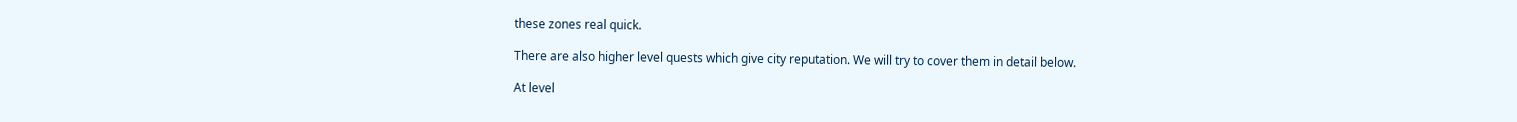these zones real quick.

There are also higher level quests which give city reputation. We will try to cover them in detail below.

At level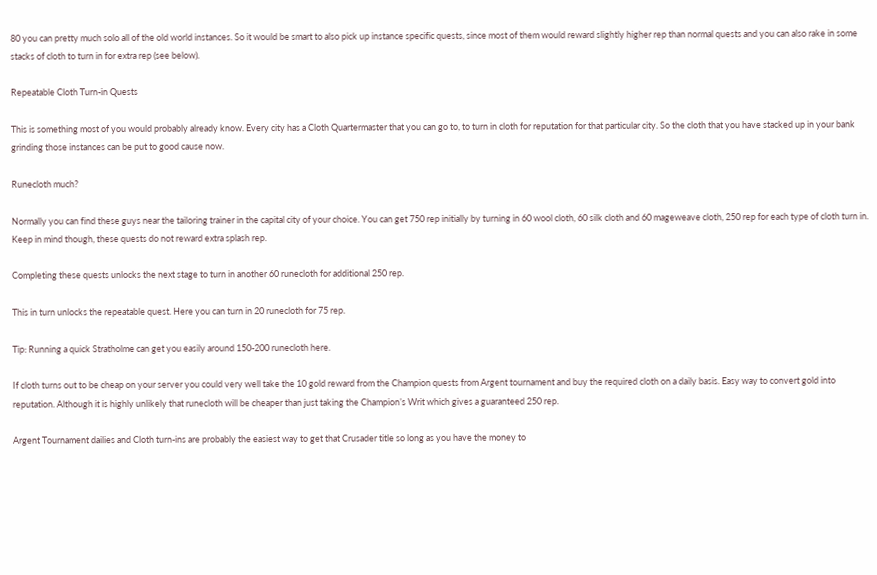80 you can pretty much solo all of the old world instances. So it would be smart to also pick up instance specific quests, since most of them would reward slightly higher rep than normal quests and you can also rake in some stacks of cloth to turn in for extra rep (see below).

Repeatable Cloth Turn-in Quests

This is something most of you would probably already know. Every city has a Cloth Quartermaster that you can go to, to turn in cloth for reputation for that particular city. So the cloth that you have stacked up in your bank grinding those instances can be put to good cause now.

Runecloth much?

Normally you can find these guys near the tailoring trainer in the capital city of your choice. You can get 750 rep initially by turning in 60 wool cloth, 60 silk cloth and 60 mageweave cloth, 250 rep for each type of cloth turn in. Keep in mind though, these quests do not reward extra splash rep.

Completing these quests unlocks the next stage to turn in another 60 runecloth for additional 250 rep.

This in turn unlocks the repeatable quest. Here you can turn in 20 runecloth for 75 rep.

Tip: Running a quick Stratholme can get you easily around 150-200 runecloth here.

If cloth turns out to be cheap on your server you could very well take the 10 gold reward from the Champion quests from Argent tournament and buy the required cloth on a daily basis. Easy way to convert gold into reputation. Although it is highly unlikely that runecloth will be cheaper than just taking the Champion’s Writ which gives a guaranteed 250 rep.

Argent Tournament dailies and Cloth turn-ins are probably the easiest way to get that Crusader title so long as you have the money to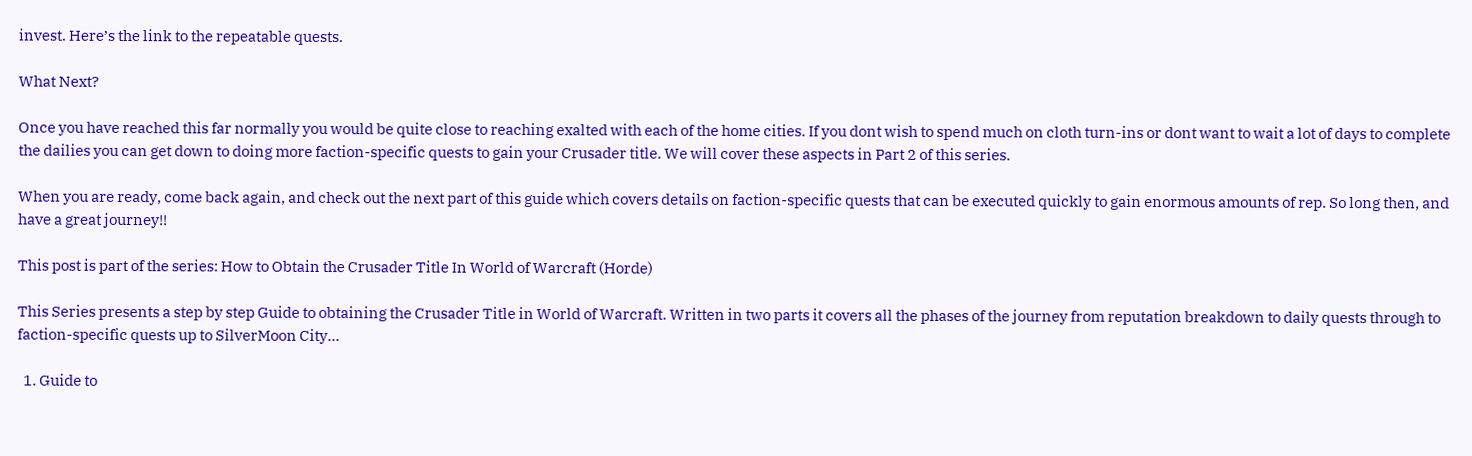invest. Here’s the link to the repeatable quests.

What Next?

Once you have reached this far normally you would be quite close to reaching exalted with each of the home cities. If you dont wish to spend much on cloth turn-ins or dont want to wait a lot of days to complete the dailies you can get down to doing more faction-specific quests to gain your Crusader title. We will cover these aspects in Part 2 of this series.

When you are ready, come back again, and check out the next part of this guide which covers details on faction-specific quests that can be executed quickly to gain enormous amounts of rep. So long then, and have a great journey!!

This post is part of the series: How to Obtain the Crusader Title In World of Warcraft (Horde)

This Series presents a step by step Guide to obtaining the Crusader Title in World of Warcraft. Written in two parts it covers all the phases of the journey from reputation breakdown to daily quests through to faction-specific quests up to SilverMoon City…

  1. Guide to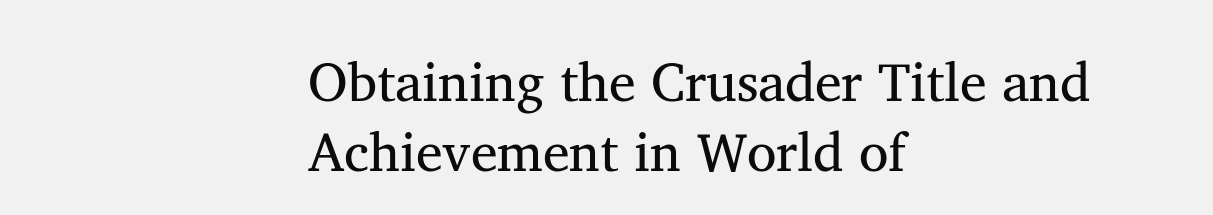Obtaining the Crusader Title and Achievement in World of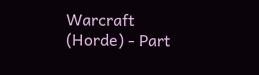Warcraft (Horde) - Part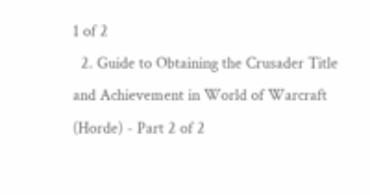1 of 2
  2. Guide to Obtaining the Crusader Title and Achievement in World of Warcraft (Horde) - Part 2 of 2